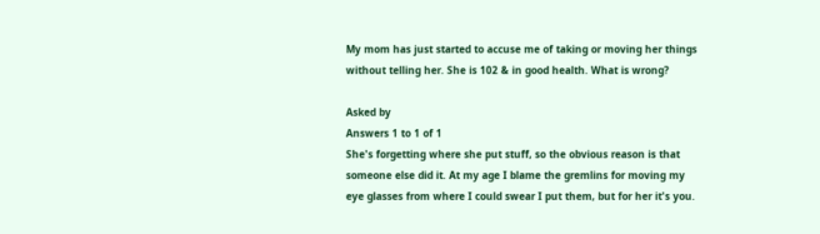My mom has just started to accuse me of taking or moving her things without telling her. She is 102 & in good health. What is wrong?

Asked by
Answers 1 to 1 of 1
She's forgetting where she put stuff, so the obvious reason is that someone else did it. At my age I blame the gremlins for moving my eye glasses from where I could swear I put them, but for her it's you.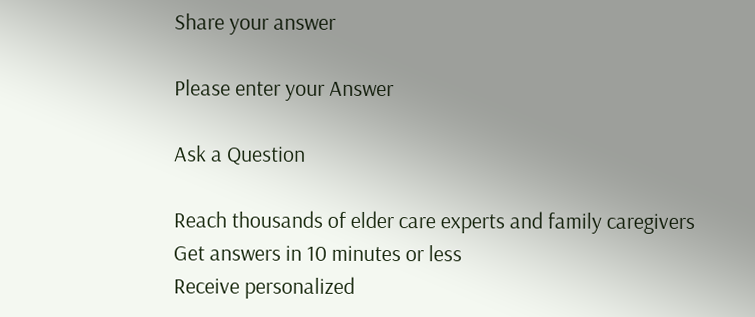Share your answer

Please enter your Answer

Ask a Question

Reach thousands of elder care experts and family caregivers
Get answers in 10 minutes or less
Receive personalized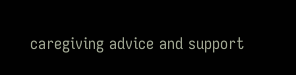caregiving advice and support